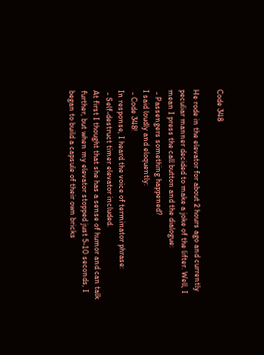Code 348

He rode in the elevator for about 2 hours ago and currently peculiar manner decided to make a joke of the lifter. Well, I mean I press the call button and the dialogue:
 - Passengers something happened?
I said loudly and eloquently:
 - Code 348!
In response, I heard the voice of terminator phrase:
 - Self-destruct timer elevator included.
At first I thought that she has a sense of humor and can talk further, but when my elevator stopped just 5-10 seconds, I began to build a capsule of their own bricks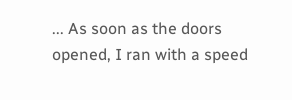... As soon as the doors opened, I ran with a speed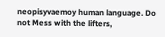neopisyvaemoy human language. Do not Mess with the lifters,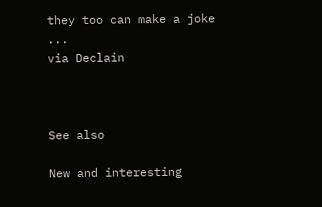they too can make a joke ...
via Declain



See also

New and interesting